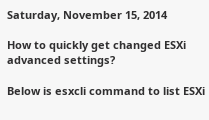Saturday, November 15, 2014

How to quickly get changed ESXi advanced settings?

Below is esxcli command to list ESXi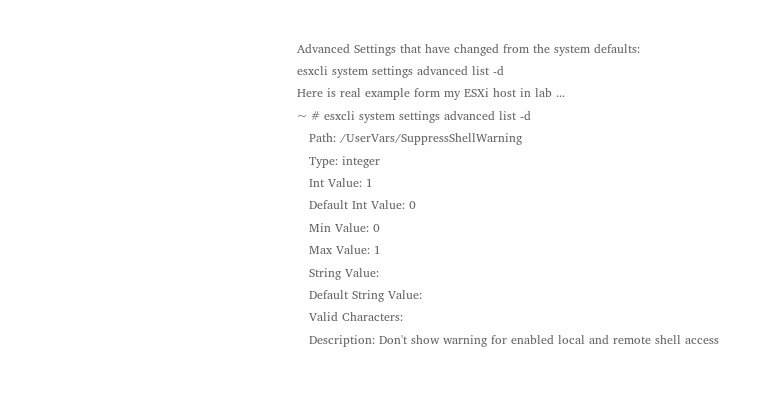Advanced Settings that have changed from the system defaults:
esxcli system settings advanced list -d
Here is real example form my ESXi host in lab ...
~ # esxcli system settings advanced list -d
   Path: /UserVars/SuppressShellWarning
   Type: integer
   Int Value: 1
   Default Int Value: 0
   Min Value: 0
   Max Value: 1
   String Value:
   Default String Value:
   Valid Characters:
   Description: Don't show warning for enabled local and remote shell access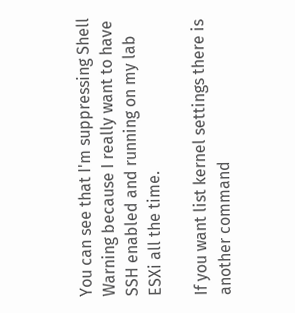You can see that I'm suppressing Shell Warning because I really want to have SSH enabled and running on my lab ESXi all the time.

If you want list kernel settings there is another command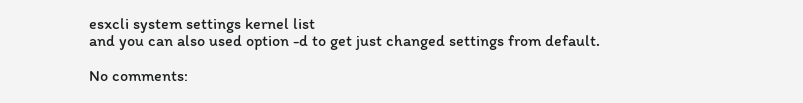esxcli system settings kernel list
and you can also used option -d to get just changed settings from default.

No comments: